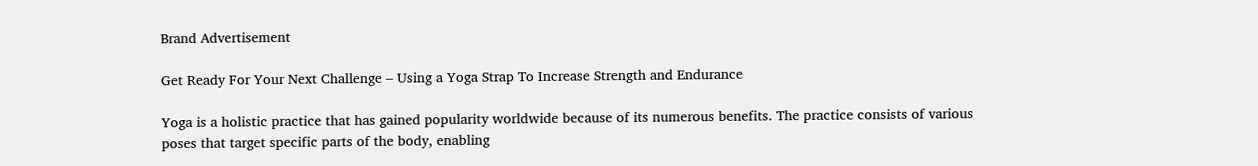Brand Advertisement

Get Ready For Your Next Challenge – Using a Yoga Strap To Increase Strength and Endurance

Yoga is a holistic practice that has gained popularity worldwide because of its numerous benefits. The practice consists of various poses that target specific parts of the body, enabling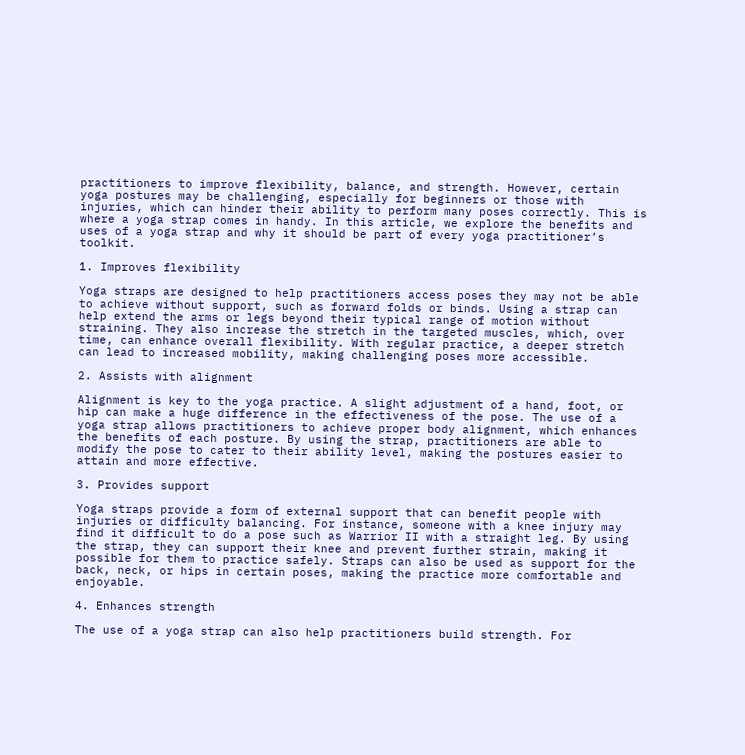practitioners to improve flexibility, balance, and strength. However, certain yoga postures may be challenging, especially for beginners or those with injuries, which can hinder their ability to perform many poses correctly. This is where a yoga strap comes in handy. In this article, we explore the benefits and uses of a yoga strap and why it should be part of every yoga practitioner’s toolkit.

1. Improves flexibility

Yoga straps are designed to help practitioners access poses they may not be able to achieve without support, such as forward folds or binds. Using a strap can help extend the arms or legs beyond their typical range of motion without straining. They also increase the stretch in the targeted muscles, which, over time, can enhance overall flexibility. With regular practice, a deeper stretch can lead to increased mobility, making challenging poses more accessible.

2. Assists with alignment

Alignment is key to the yoga practice. A slight adjustment of a hand, foot, or hip can make a huge difference in the effectiveness of the pose. The use of a yoga strap allows practitioners to achieve proper body alignment, which enhances the benefits of each posture. By using the strap, practitioners are able to modify the pose to cater to their ability level, making the postures easier to attain and more effective.

3. Provides support

Yoga straps provide a form of external support that can benefit people with injuries or difficulty balancing. For instance, someone with a knee injury may find it difficult to do a pose such as Warrior II with a straight leg. By using the strap, they can support their knee and prevent further strain, making it possible for them to practice safely. Straps can also be used as support for the back, neck, or hips in certain poses, making the practice more comfortable and enjoyable.

4. Enhances strength

The use of a yoga strap can also help practitioners build strength. For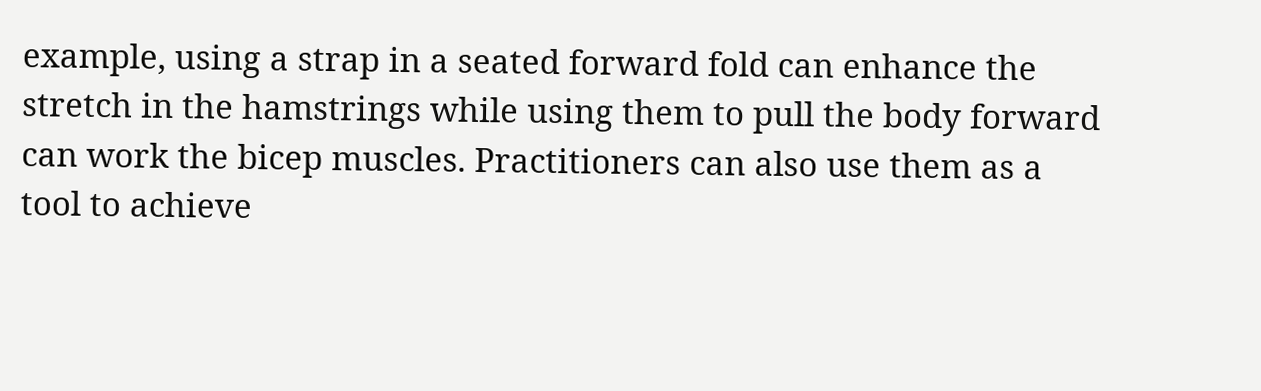example, using a strap in a seated forward fold can enhance the stretch in the hamstrings while using them to pull the body forward can work the bicep muscles. Practitioners can also use them as a tool to achieve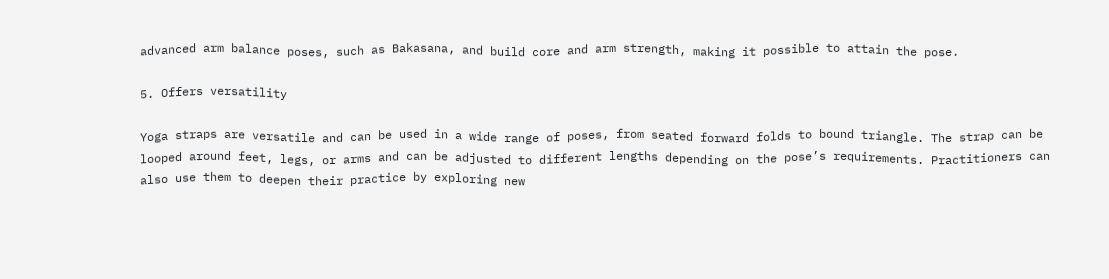advanced arm balance poses, such as Bakasana, and build core and arm strength, making it possible to attain the pose.

5. Offers versatility

Yoga straps are versatile and can be used in a wide range of poses, from seated forward folds to bound triangle. The strap can be looped around feet, legs, or arms and can be adjusted to different lengths depending on the pose’s requirements. Practitioners can also use them to deepen their practice by exploring new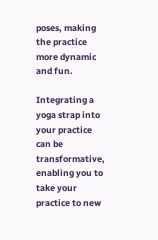poses, making the practice more dynamic and fun.

Integrating a yoga strap into your practice can be transformative, enabling you to take your practice to new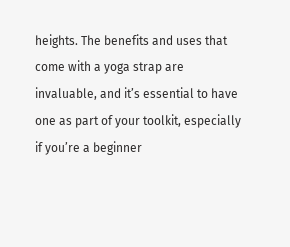heights. The benefits and uses that come with a yoga strap are invaluable, and it’s essential to have one as part of your toolkit, especially if you’re a beginner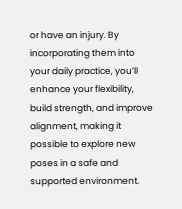or have an injury. By incorporating them into your daily practice, you’ll enhance your flexibility, build strength, and improve alignment, making it possible to explore new poses in a safe and supported environment.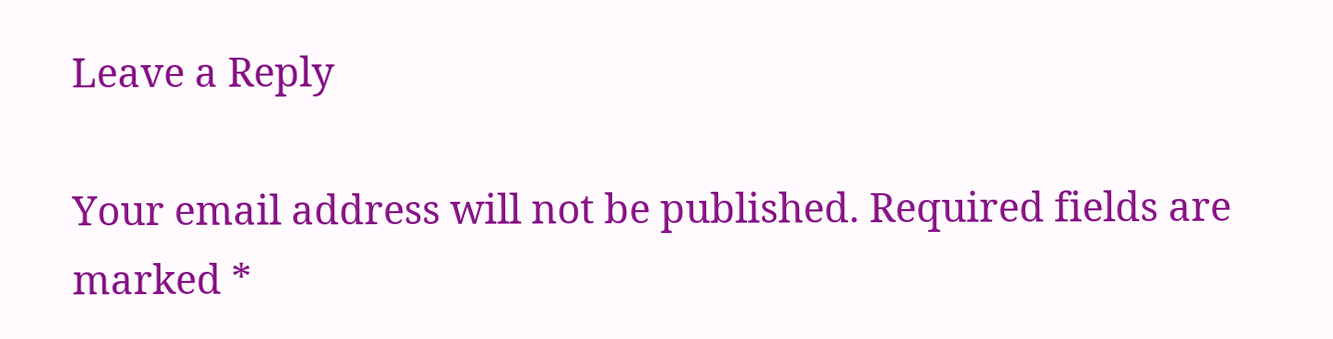Leave a Reply

Your email address will not be published. Required fields are marked *